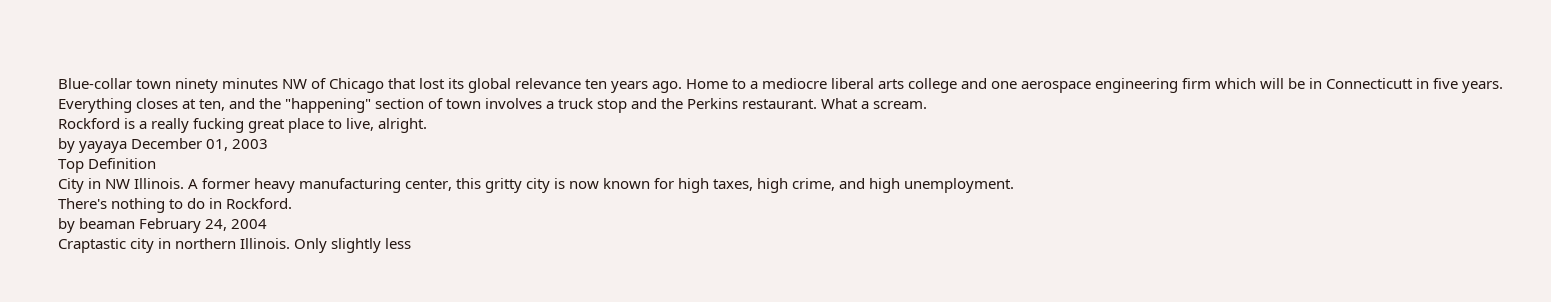Blue-collar town ninety minutes NW of Chicago that lost its global relevance ten years ago. Home to a mediocre liberal arts college and one aerospace engineering firm which will be in Connecticutt in five years. Everything closes at ten, and the "happening" section of town involves a truck stop and the Perkins restaurant. What a scream.
Rockford is a really fucking great place to live, alright.
by yayaya December 01, 2003
Top Definition
City in NW Illinois. A former heavy manufacturing center, this gritty city is now known for high taxes, high crime, and high unemployment.
There's nothing to do in Rockford.
by beaman February 24, 2004
Craptastic city in northern Illinois. Only slightly less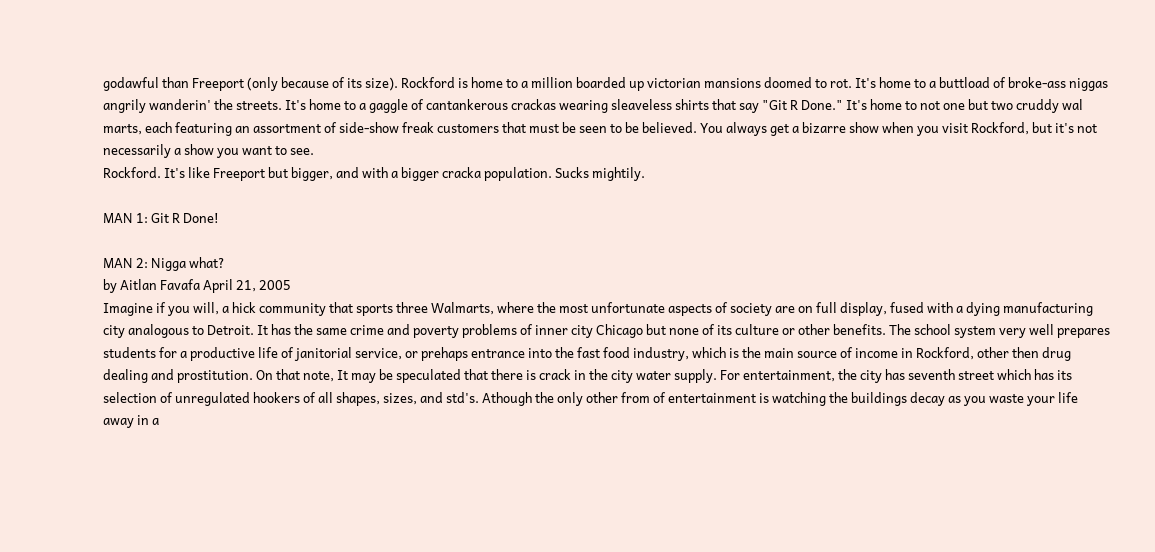godawful than Freeport (only because of its size). Rockford is home to a million boarded up victorian mansions doomed to rot. It's home to a buttload of broke-ass niggas angrily wanderin' the streets. It's home to a gaggle of cantankerous crackas wearing sleaveless shirts that say "Git R Done." It's home to not one but two cruddy wal marts, each featuring an assortment of side-show freak customers that must be seen to be believed. You always get a bizarre show when you visit Rockford, but it's not necessarily a show you want to see.
Rockford. It's like Freeport but bigger, and with a bigger cracka population. Sucks mightily.

MAN 1: Git R Done!

MAN 2: Nigga what?
by Aitlan Favafa April 21, 2005
Imagine if you will, a hick community that sports three Walmarts, where the most unfortunate aspects of society are on full display, fused with a dying manufacturing city analogous to Detroit. It has the same crime and poverty problems of inner city Chicago but none of its culture or other benefits. The school system very well prepares students for a productive life of janitorial service, or prehaps entrance into the fast food industry, which is the main source of income in Rockford, other then drug dealing and prostitution. On that note, It may be speculated that there is crack in the city water supply. For entertainment, the city has seventh street which has its selection of unregulated hookers of all shapes, sizes, and std's. Athough the only other from of entertainment is watching the buildings decay as you waste your life away in a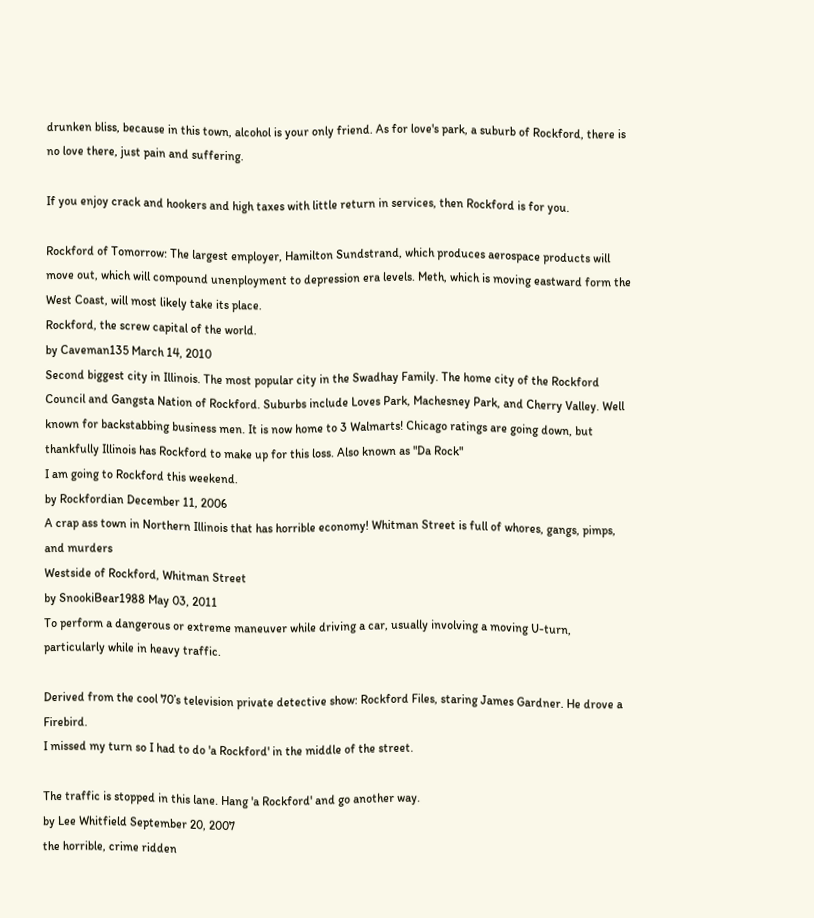drunken bliss, because in this town, alcohol is your only friend. As for love's park, a suburb of Rockford, there is no love there, just pain and suffering.

If you enjoy crack and hookers and high taxes with little return in services, then Rockford is for you.

Rockford of Tomorrow: The largest employer, Hamilton Sundstrand, which produces aerospace products will move out, which will compound unenployment to depression era levels. Meth, which is moving eastward form the West Coast, will most likely take its place.
Rockford, the screw capital of the world.
by Caveman135 March 14, 2010
Second biggest city in Illinois. The most popular city in the Swadhay Family. The home city of the Rockford Council and Gangsta Nation of Rockford. Suburbs include Loves Park, Machesney Park, and Cherry Valley. Well known for backstabbing business men. It is now home to 3 Walmarts! Chicago ratings are going down, but thankfully Illinois has Rockford to make up for this loss. Also known as "Da Rock"
I am going to Rockford this weekend.
by Rockfordian December 11, 2006
A crap ass town in Northern Illinois that has horrible economy! Whitman Street is full of whores, gangs, pimps, and murders
Westside of Rockford, Whitman Street
by SnookiBear1988 May 03, 2011
To perform a dangerous or extreme maneuver while driving a car, usually involving a moving U-turn, particularly while in heavy traffic.

Derived from the cool 70’s television private detective show: Rockford Files, staring James Gardner. He drove a Firebird.
I missed my turn so I had to do 'a Rockford' in the middle of the street.

The traffic is stopped in this lane. Hang 'a Rockford' and go another way.
by Lee Whitfield September 20, 2007
the horrible, crime ridden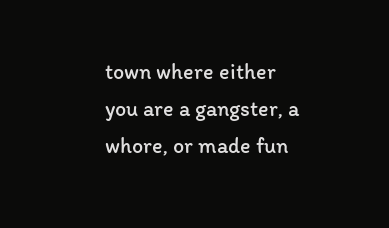town where either you are a gangster, a whore, or made fun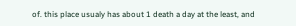of. this place usualy has about 1 death a day at the least, and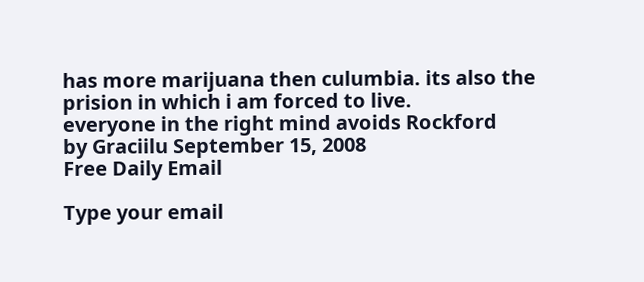has more marijuana then culumbia. its also the prision in which i am forced to live.
everyone in the right mind avoids Rockford
by Graciilu September 15, 2008
Free Daily Email

Type your email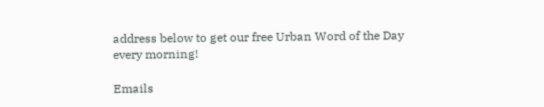address below to get our free Urban Word of the Day every morning!

Emails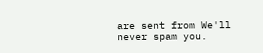are sent from We'll never spam you.